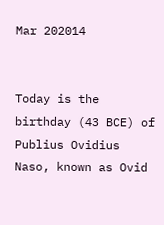Mar 202014


Today is the birthday (43 BCE) of Publius Ovidius Naso, known as Ovid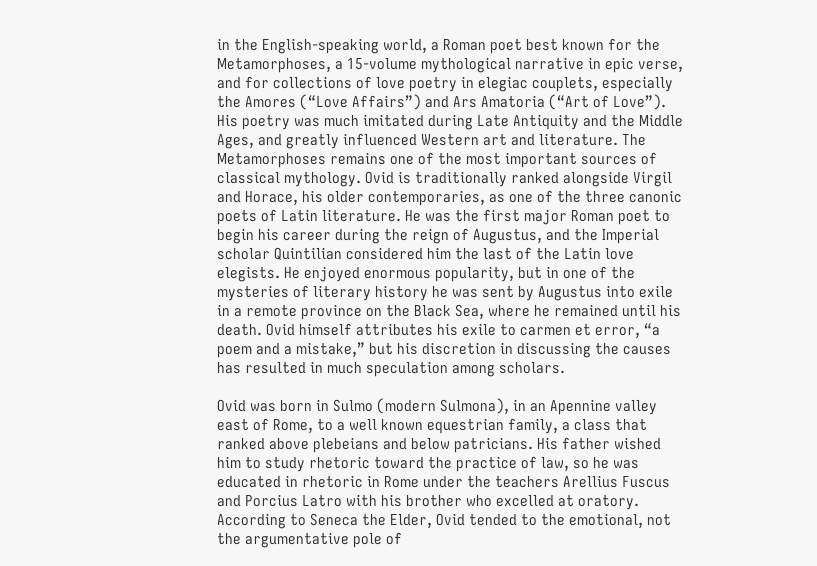in the English-speaking world, a Roman poet best known for the Metamorphoses, a 15-volume mythological narrative in epic verse, and for collections of love poetry in elegiac couplets, especially the Amores (“Love Affairs”) and Ars Amatoria (“Art of Love”). His poetry was much imitated during Late Antiquity and the Middle Ages, and greatly influenced Western art and literature. The Metamorphoses remains one of the most important sources of classical mythology. Ovid is traditionally ranked alongside Virgil and Horace, his older contemporaries, as one of the three canonic poets of Latin literature. He was the first major Roman poet to begin his career during the reign of Augustus, and the Imperial scholar Quintilian considered him the last of the Latin love elegists. He enjoyed enormous popularity, but in one of the mysteries of literary history he was sent by Augustus into exile in a remote province on the Black Sea, where he remained until his death. Ovid himself attributes his exile to carmen et error, “a poem and a mistake,” but his discretion in discussing the causes has resulted in much speculation among scholars.

Ovid was born in Sulmo (modern Sulmona), in an Apennine valley east of Rome, to a well known equestrian family, a class that ranked above plebeians and below patricians. His father wished him to study rhetoric toward the practice of law, so he was educated in rhetoric in Rome under the teachers Arellius Fuscus and Porcius Latro with his brother who excelled at oratory. According to Seneca the Elder, Ovid tended to the emotional, not the argumentative pole of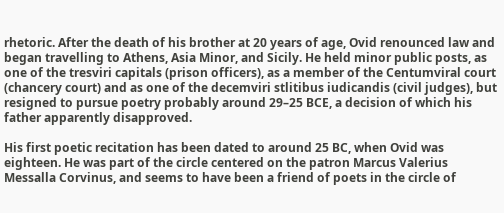rhetoric. After the death of his brother at 20 years of age, Ovid renounced law and began travelling to Athens, Asia Minor, and Sicily. He held minor public posts, as one of the tresviri capitals (prison officers), as a member of the Centumviral court (chancery court) and as one of the decemviri stlitibus iudicandis (civil judges), but resigned to pursue poetry probably around 29–25 BCE, a decision of which his father apparently disapproved.

His first poetic recitation has been dated to around 25 BC, when Ovid was eighteen. He was part of the circle centered on the patron Marcus Valerius Messalla Corvinus, and seems to have been a friend of poets in the circle of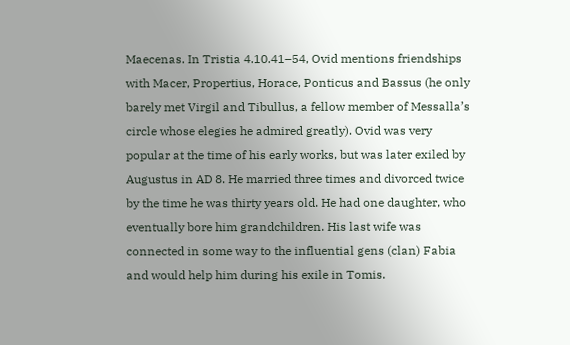Maecenas. In Tristia 4.10.41–54, Ovid mentions friendships with Macer, Propertius, Horace, Ponticus and Bassus (he only barely met Virgil and Tibullus, a fellow member of Messalla’s circle whose elegies he admired greatly). Ovid was very popular at the time of his early works, but was later exiled by Augustus in AD 8. He married three times and divorced twice by the time he was thirty years old. He had one daughter, who eventually bore him grandchildren. His last wife was connected in some way to the influential gens (clan) Fabia and would help him during his exile in Tomis.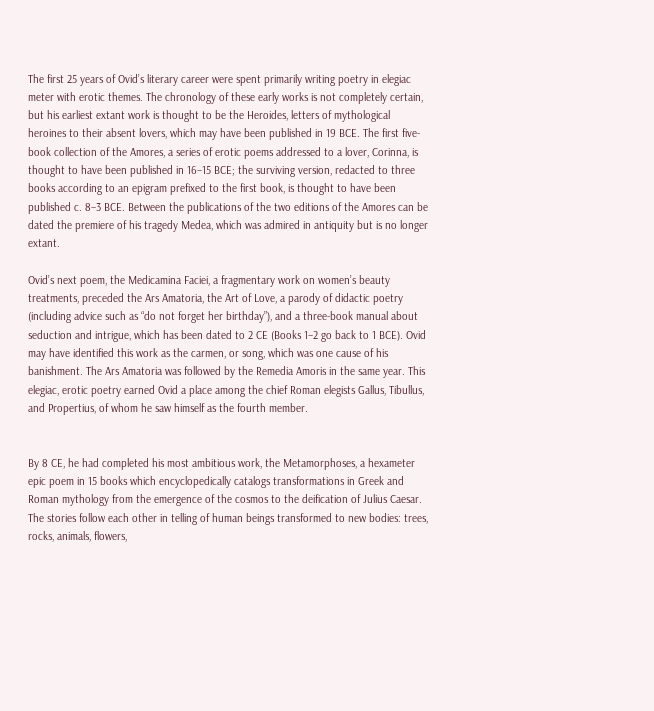The first 25 years of Ovid’s literary career were spent primarily writing poetry in elegiac meter with erotic themes. The chronology of these early works is not completely certain, but his earliest extant work is thought to be the Heroides, letters of mythological heroines to their absent lovers, which may have been published in 19 BCE. The first five-book collection of the Amores, a series of erotic poems addressed to a lover, Corinna, is thought to have been published in 16–15 BCE; the surviving version, redacted to three books according to an epigram prefixed to the first book, is thought to have been published c. 8–3 BCE. Between the publications of the two editions of the Amores can be dated the premiere of his tragedy Medea, which was admired in antiquity but is no longer extant.

Ovid’s next poem, the Medicamina Faciei, a fragmentary work on women’s beauty treatments, preceded the Ars Amatoria, the Art of Love, a parody of didactic poetry (including advice such as “do not forget her birthday”), and a three-book manual about seduction and intrigue, which has been dated to 2 CE (Books 1–2 go back to 1 BCE). Ovid may have identified this work as the carmen, or song, which was one cause of his banishment. The Ars Amatoria was followed by the Remedia Amoris in the same year. This elegiac, erotic poetry earned Ovid a place among the chief Roman elegists Gallus, Tibullus, and Propertius, of whom he saw himself as the fourth member.


By 8 CE, he had completed his most ambitious work, the Metamorphoses, a hexameter epic poem in 15 books which encyclopedically catalogs transformations in Greek and Roman mythology from the emergence of the cosmos to the deification of Julius Caesar. The stories follow each other in telling of human beings transformed to new bodies: trees, rocks, animals, flowers,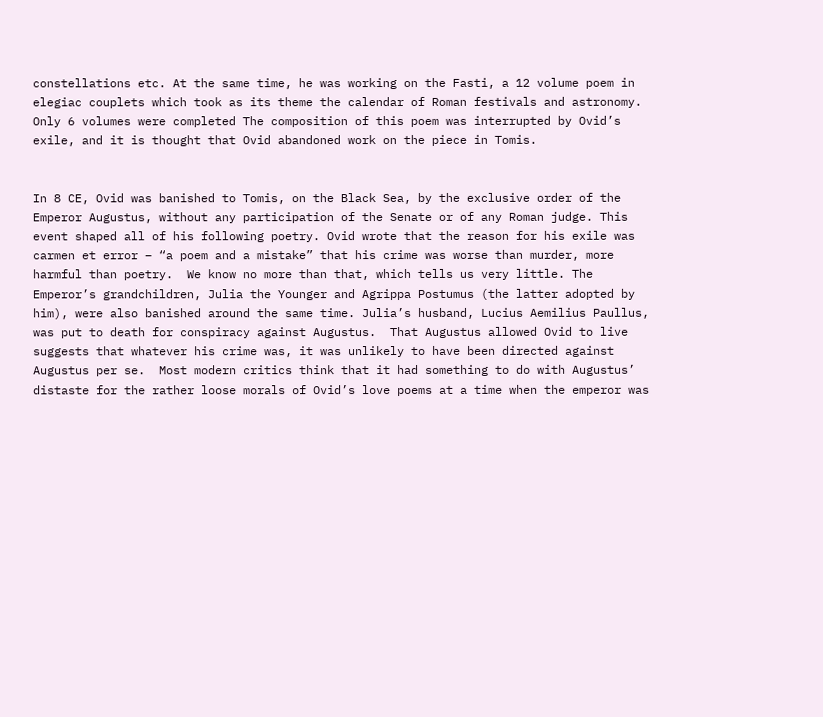constellations etc. At the same time, he was working on the Fasti, a 12 volume poem in elegiac couplets which took as its theme the calendar of Roman festivals and astronomy. Only 6 volumes were completed The composition of this poem was interrupted by Ovid’s exile, and it is thought that Ovid abandoned work on the piece in Tomis.


In 8 CE, Ovid was banished to Tomis, on the Black Sea, by the exclusive order of the Emperor Augustus, without any participation of the Senate or of any Roman judge. This event shaped all of his following poetry. Ovid wrote that the reason for his exile was carmen et error – “a poem and a mistake” that his crime was worse than murder, more harmful than poetry.  We know no more than that, which tells us very little. The Emperor’s grandchildren, Julia the Younger and Agrippa Postumus (the latter adopted by him), were also banished around the same time. Julia’s husband, Lucius Aemilius Paullus, was put to death for conspiracy against Augustus.  That Augustus allowed Ovid to live suggests that whatever his crime was, it was unlikely to have been directed against Augustus per se.  Most modern critics think that it had something to do with Augustus’ distaste for the rather loose morals of Ovid’s love poems at a time when the emperor was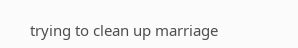trying to clean up marriage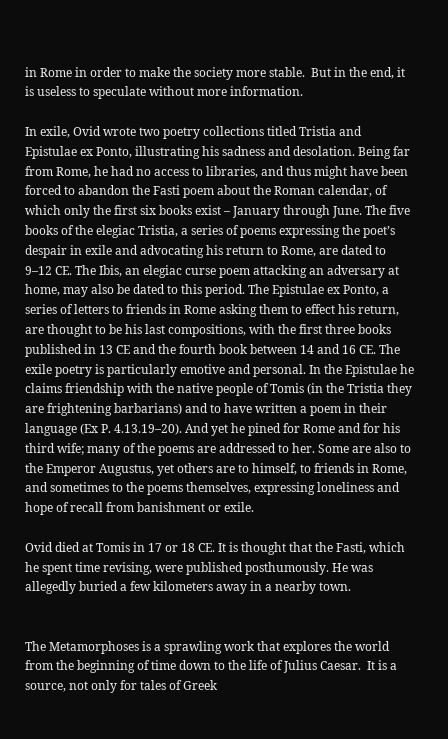in Rome in order to make the society more stable.  But in the end, it is useless to speculate without more information.

In exile, Ovid wrote two poetry collections titled Tristia and Epistulae ex Ponto, illustrating his sadness and desolation. Being far from Rome, he had no access to libraries, and thus might have been forced to abandon the Fasti poem about the Roman calendar, of which only the first six books exist – January through June. The five books of the elegiac Tristia, a series of poems expressing the poet’s despair in exile and advocating his return to Rome, are dated to 9–12 CE. The Ibis, an elegiac curse poem attacking an adversary at home, may also be dated to this period. The Epistulae ex Ponto, a series of letters to friends in Rome asking them to effect his return, are thought to be his last compositions, with the first three books published in 13 CE and the fourth book between 14 and 16 CE. The exile poetry is particularly emotive and personal. In the Epistulae he claims friendship with the native people of Tomis (in the Tristia they are frightening barbarians) and to have written a poem in their language (Ex P. 4.13.19–20). And yet he pined for Rome and for his third wife; many of the poems are addressed to her. Some are also to the Emperor Augustus, yet others are to himself, to friends in Rome, and sometimes to the poems themselves, expressing loneliness and hope of recall from banishment or exile.

Ovid died at Tomis in 17 or 18 CE. It is thought that the Fasti, which he spent time revising, were published posthumously. He was allegedly buried a few kilometers away in a nearby town.


The Metamorphoses is a sprawling work that explores the world from the beginning of time down to the life of Julius Caesar.  It is a source, not only for tales of Greek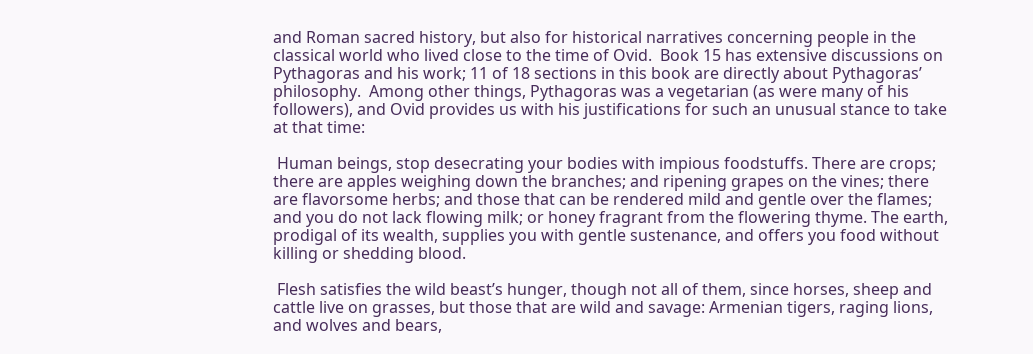and Roman sacred history, but also for historical narratives concerning people in the classical world who lived close to the time of Ovid.  Book 15 has extensive discussions on Pythagoras and his work; 11 of 18 sections in this book are directly about Pythagoras’ philosophy.  Among other things, Pythagoras was a vegetarian (as were many of his followers), and Ovid provides us with his justifications for such an unusual stance to take at that time:

 Human beings, stop desecrating your bodies with impious foodstuffs. There are crops; there are apples weighing down the branches; and ripening grapes on the vines; there are flavorsome herbs; and those that can be rendered mild and gentle over the flames; and you do not lack flowing milk; or honey fragrant from the flowering thyme. The earth, prodigal of its wealth, supplies you with gentle sustenance, and offers you food without killing or shedding blood.

 Flesh satisfies the wild beast’s hunger, though not all of them, since horses, sheep and cattle live on grasses, but those that are wild and savage: Armenian tigers, raging lions, and wolves and bears,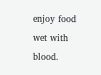enjoy food wet with blood.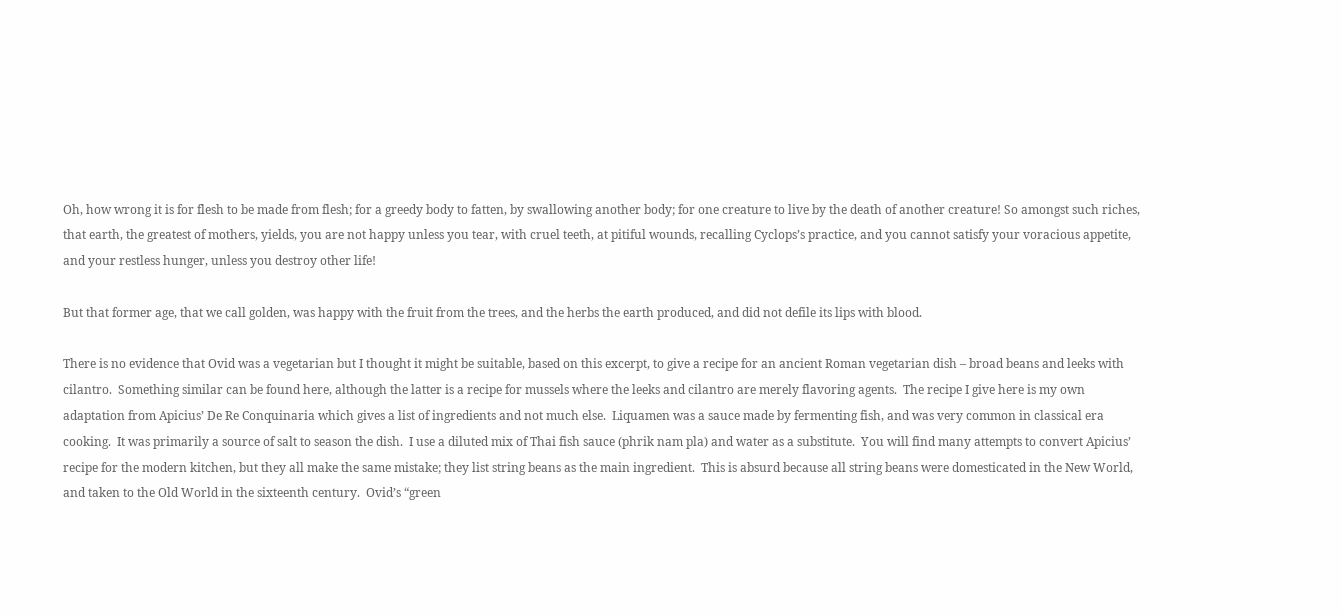Oh, how wrong it is for flesh to be made from flesh; for a greedy body to fatten, by swallowing another body; for one creature to live by the death of another creature! So amongst such riches, that earth, the greatest of mothers, yields, you are not happy unless you tear, with cruel teeth, at pitiful wounds, recalling Cyclops’s practice, and you cannot satisfy your voracious appetite, and your restless hunger, unless you destroy other life!

But that former age, that we call golden, was happy with the fruit from the trees, and the herbs the earth produced, and did not defile its lips with blood.

There is no evidence that Ovid was a vegetarian but I thought it might be suitable, based on this excerpt, to give a recipe for an ancient Roman vegetarian dish – broad beans and leeks with cilantro.  Something similar can be found here, although the latter is a recipe for mussels where the leeks and cilantro are merely flavoring agents.  The recipe I give here is my own adaptation from Apicius’ De Re Conquinaria which gives a list of ingredients and not much else.  Liquamen was a sauce made by fermenting fish, and was very common in classical era cooking.  It was primarily a source of salt to season the dish.  I use a diluted mix of Thai fish sauce (phrik nam pla) and water as a substitute.  You will find many attempts to convert Apicius’ recipe for the modern kitchen, but they all make the same mistake; they list string beans as the main ingredient.  This is absurd because all string beans were domesticated in the New World, and taken to the Old World in the sixteenth century.  Ovid’s “green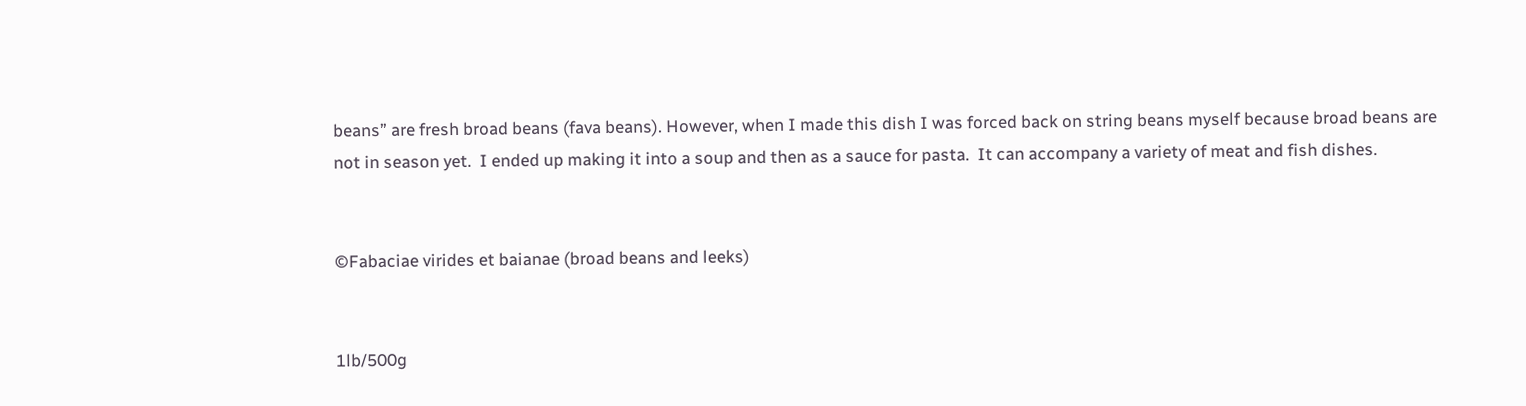beans” are fresh broad beans (fava beans). However, when I made this dish I was forced back on string beans myself because broad beans are not in season yet.  I ended up making it into a soup and then as a sauce for pasta.  It can accompany a variety of meat and fish dishes.


©Fabaciae virides et baianae (broad beans and leeks)


1lb/500g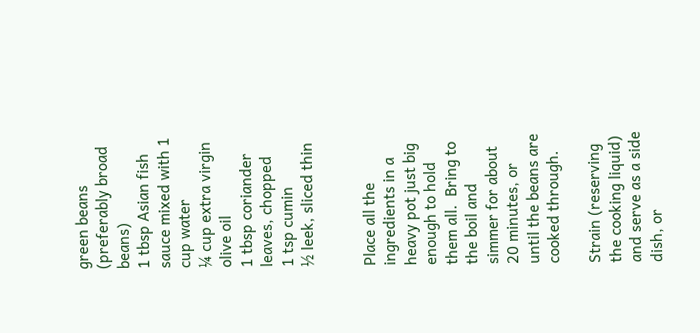green beans (preferably broad beans)
1 tbsp Asian fish sauce mixed with 1 cup water
¼ cup extra virgin olive oil
1 tbsp coriander leaves, chopped
1 tsp cumin
½ leek, sliced thin


Place all the ingredients in a heavy pot just big enough to hold them all.  Bring to the boil and simmer for about 20 minutes, or until the beans are cooked through.

Strain (reserving the cooking liquid) and serve as a side dish, or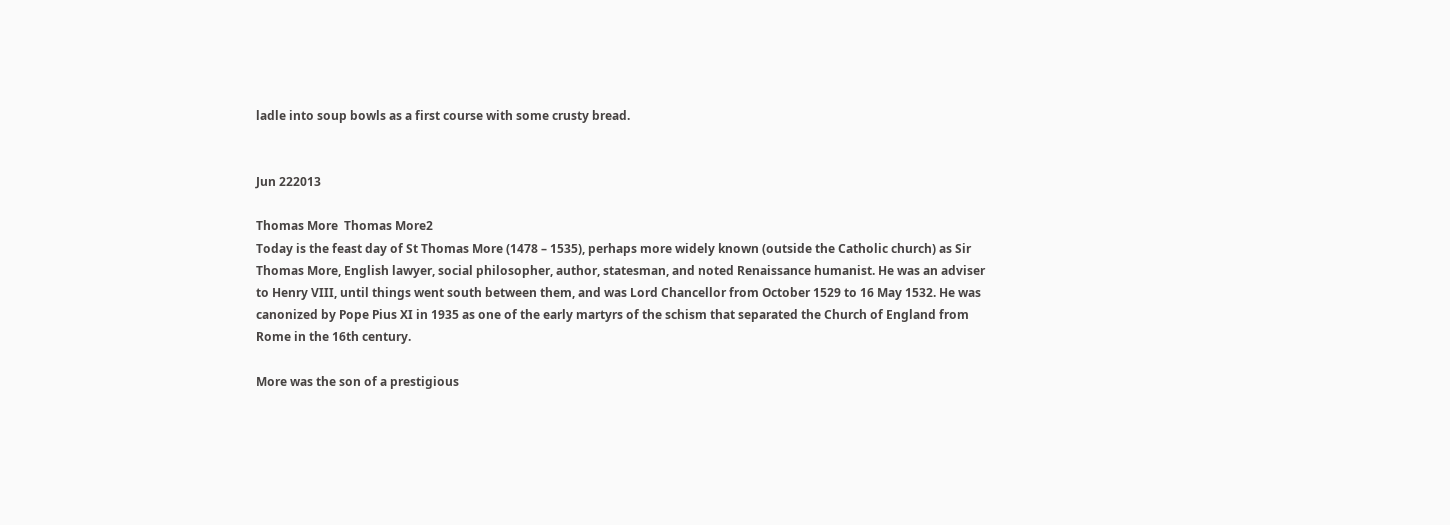ladle into soup bowls as a first course with some crusty bread.


Jun 222013

Thomas More  Thomas More2
Today is the feast day of St Thomas More (1478 – 1535), perhaps more widely known (outside the Catholic church) as Sir Thomas More, English lawyer, social philosopher, author, statesman, and noted Renaissance humanist. He was an adviser to Henry VIII, until things went south between them, and was Lord Chancellor from October 1529 to 16 May 1532. He was canonized by Pope Pius XI in 1935 as one of the early martyrs of the schism that separated the Church of England from Rome in the 16th century.

More was the son of a prestigious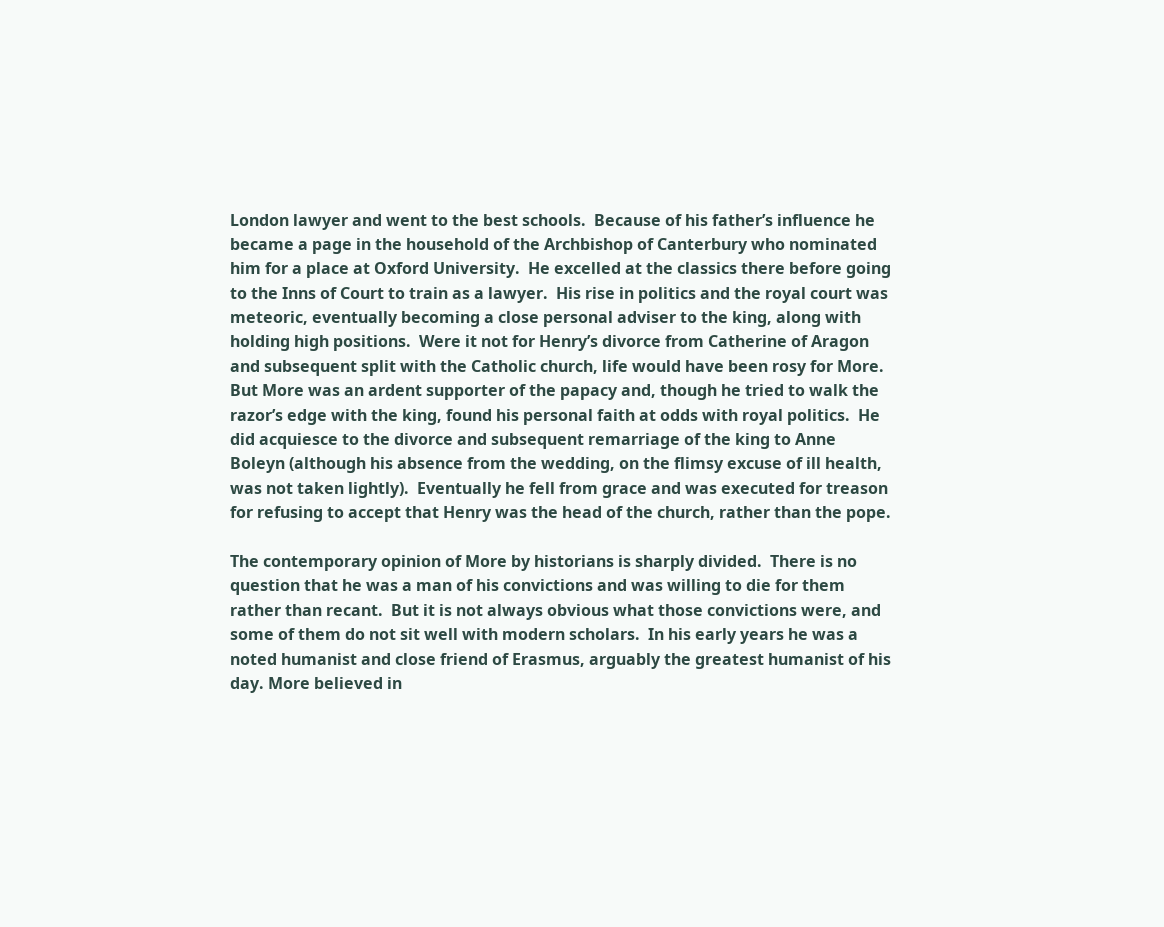London lawyer and went to the best schools.  Because of his father’s influence he became a page in the household of the Archbishop of Canterbury who nominated him for a place at Oxford University.  He excelled at the classics there before going to the Inns of Court to train as a lawyer.  His rise in politics and the royal court was meteoric, eventually becoming a close personal adviser to the king, along with holding high positions.  Were it not for Henry’s divorce from Catherine of Aragon and subsequent split with the Catholic church, life would have been rosy for More.  But More was an ardent supporter of the papacy and, though he tried to walk the razor’s edge with the king, found his personal faith at odds with royal politics.  He did acquiesce to the divorce and subsequent remarriage of the king to Anne Boleyn (although his absence from the wedding, on the flimsy excuse of ill health,  was not taken lightly).  Eventually he fell from grace and was executed for treason for refusing to accept that Henry was the head of the church, rather than the pope.

The contemporary opinion of More by historians is sharply divided.  There is no question that he was a man of his convictions and was willing to die for them rather than recant.  But it is not always obvious what those convictions were, and some of them do not sit well with modern scholars.  In his early years he was a noted humanist and close friend of Erasmus, arguably the greatest humanist of his day. More believed in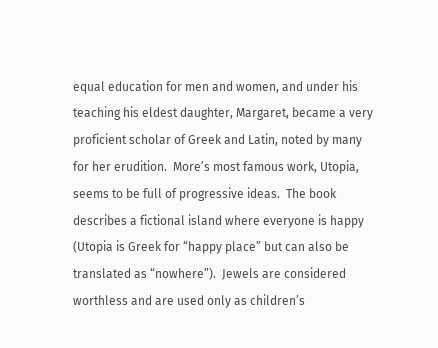equal education for men and women, and under his teaching his eldest daughter, Margaret, became a very proficient scholar of Greek and Latin, noted by many for her erudition.  More’s most famous work, Utopia, seems to be full of progressive ideas.  The book describes a fictional island where everyone is happy (Utopia is Greek for “happy place” but can also be translated as “nowhere”).  Jewels are considered worthless and are used only as children’s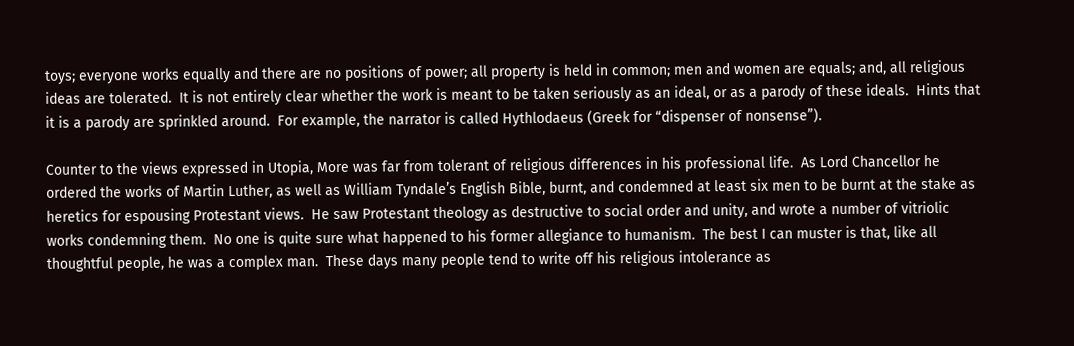toys; everyone works equally and there are no positions of power; all property is held in common; men and women are equals; and, all religious ideas are tolerated.  It is not entirely clear whether the work is meant to be taken seriously as an ideal, or as a parody of these ideals.  Hints that it is a parody are sprinkled around.  For example, the narrator is called Hythlodaeus (Greek for “dispenser of nonsense”).

Counter to the views expressed in Utopia, More was far from tolerant of religious differences in his professional life.  As Lord Chancellor he ordered the works of Martin Luther, as well as William Tyndale’s English Bible, burnt, and condemned at least six men to be burnt at the stake as heretics for espousing Protestant views.  He saw Protestant theology as destructive to social order and unity, and wrote a number of vitriolic works condemning them.  No one is quite sure what happened to his former allegiance to humanism.  The best I can muster is that, like all thoughtful people, he was a complex man.  These days many people tend to write off his religious intolerance as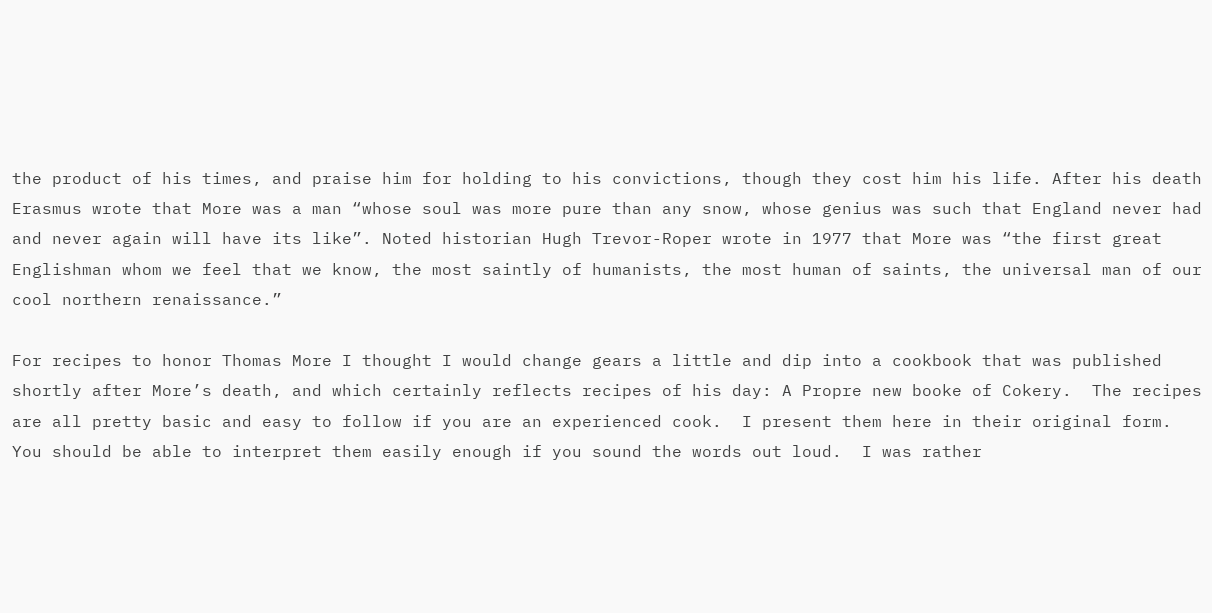the product of his times, and praise him for holding to his convictions, though they cost him his life. After his death Erasmus wrote that More was a man “whose soul was more pure than any snow, whose genius was such that England never had and never again will have its like”. Noted historian Hugh Trevor-Roper wrote in 1977 that More was “the first great Englishman whom we feel that we know, the most saintly of humanists, the most human of saints, the universal man of our cool northern renaissance.”

For recipes to honor Thomas More I thought I would change gears a little and dip into a cookbook that was published shortly after More’s death, and which certainly reflects recipes of his day: A Propre new booke of Cokery.  The recipes are all pretty basic and easy to follow if you are an experienced cook.  I present them here in their original form.  You should be able to interpret them easily enough if you sound the words out loud.  I was rather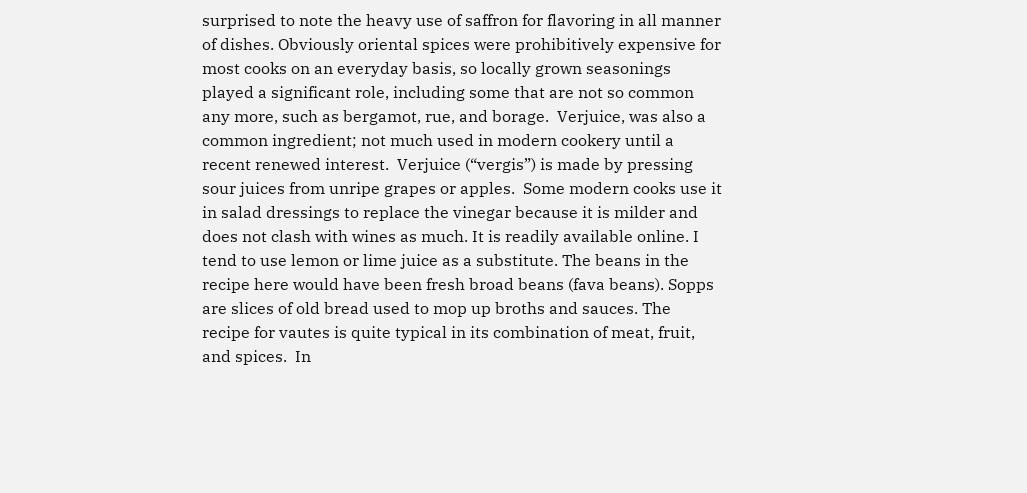surprised to note the heavy use of saffron for flavoring in all manner of dishes. Obviously oriental spices were prohibitively expensive for most cooks on an everyday basis, so locally grown seasonings played a significant role, including some that are not so common any more, such as bergamot, rue, and borage.  Verjuice, was also a common ingredient; not much used in modern cookery until a recent renewed interest.  Verjuice (“vergis”) is made by pressing sour juices from unripe grapes or apples.  Some modern cooks use it in salad dressings to replace the vinegar because it is milder and does not clash with wines as much. It is readily available online. I tend to use lemon or lime juice as a substitute. The beans in the recipe here would have been fresh broad beans (fava beans). Sopps are slices of old bread used to mop up broths and sauces. The recipe for vautes is quite typical in its combination of meat, fruit, and spices.  In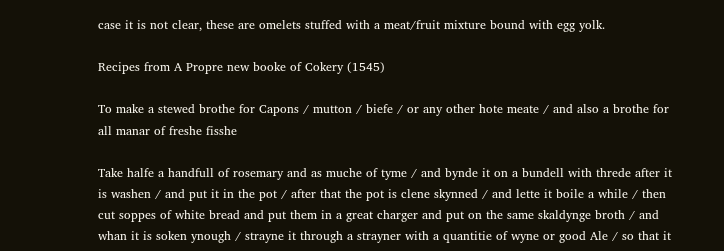case it is not clear, these are omelets stuffed with a meat/fruit mixture bound with egg yolk.

Recipes from A Propre new booke of Cokery (1545)

To make a stewed brothe for Capons / mutton / biefe / or any other hote meate / and also a brothe for all manar of freshe fisshe

Take halfe a handfull of rosemary and as muche of tyme / and bynde it on a bundell with threde after it is washen / and put it in the pot / after that the pot is clene skynned / and lette it boile a while / then cut soppes of white bread and put them in a great charger and put on the same skaldynge broth / and whan it is soken ynough / strayne it through a strayner with a quantitie of wyne or good Ale / so that it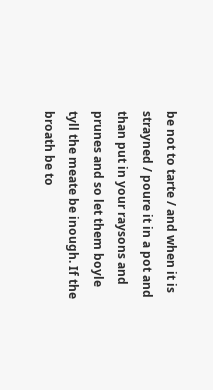be not to tarte / and when it is strayned / poure it in a pot and than put in your raysons and prunes and so let them boyle tyll the meate be inough. If the broath be to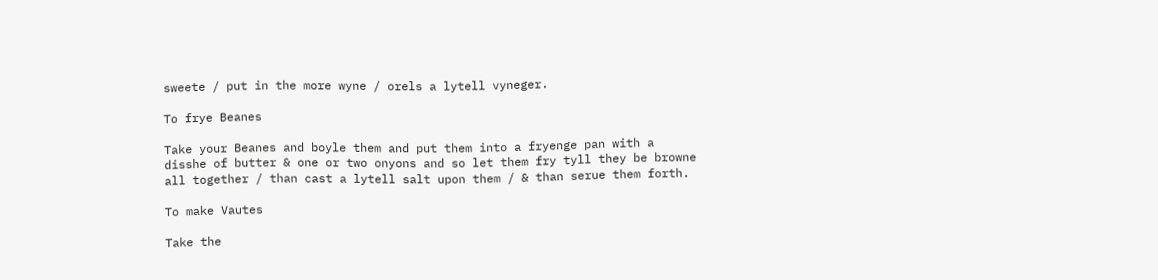sweete / put in the more wyne / orels a lytell vyneger.

To frye Beanes

Take your Beanes and boyle them and put them into a fryenge pan with a disshe of butter & one or two onyons and so let them fry tyll they be browne all together / than cast a lytell salt upon them / & than serue them forth.

To make Vautes

Take the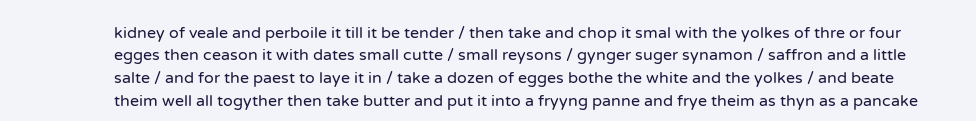kidney of veale and perboile it till it be tender / then take and chop it smal with the yolkes of thre or four egges then ceason it with dates small cutte / small reysons / gynger suger synamon / saffron and a little salte / and for the paest to laye it in / take a dozen of egges bothe the white and the yolkes / and beate theim well all togyther then take butter and put it into a fryyng panne and frye theim as thyn as a pancake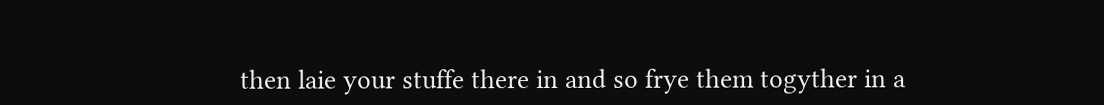then laie your stuffe there in and so frye them togyther in a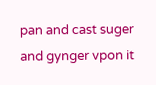pan and cast suger and gynger vpon it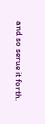and so serue it forth.